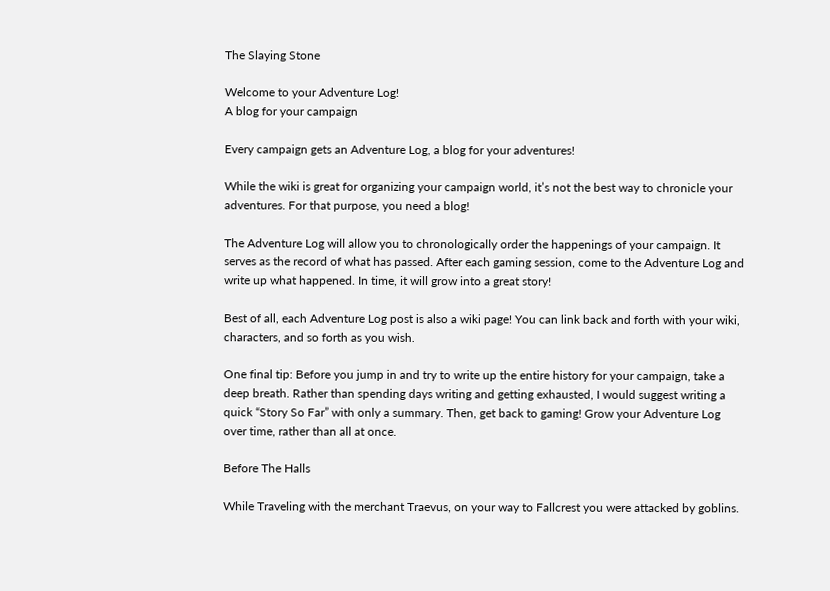The Slaying Stone

Welcome to your Adventure Log!
A blog for your campaign

Every campaign gets an Adventure Log, a blog for your adventures!

While the wiki is great for organizing your campaign world, it’s not the best way to chronicle your adventures. For that purpose, you need a blog!

The Adventure Log will allow you to chronologically order the happenings of your campaign. It serves as the record of what has passed. After each gaming session, come to the Adventure Log and write up what happened. In time, it will grow into a great story!

Best of all, each Adventure Log post is also a wiki page! You can link back and forth with your wiki, characters, and so forth as you wish.

One final tip: Before you jump in and try to write up the entire history for your campaign, take a deep breath. Rather than spending days writing and getting exhausted, I would suggest writing a quick “Story So Far” with only a summary. Then, get back to gaming! Grow your Adventure Log over time, rather than all at once.

Before The Halls

While Traveling with the merchant Traevus, on your way to Fallcrest you were attacked by goblins.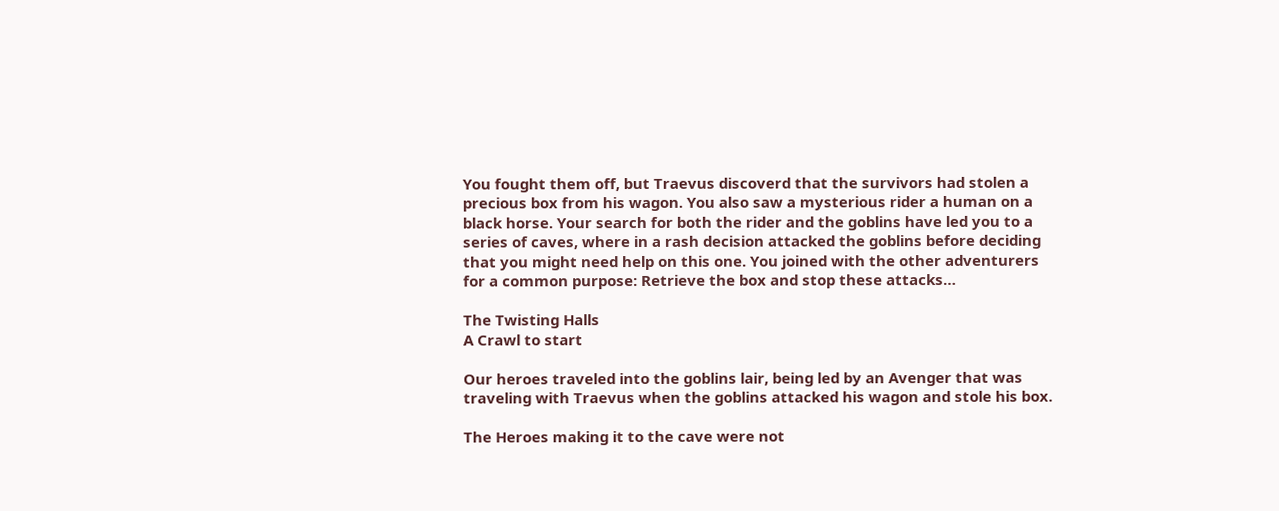You fought them off, but Traevus discoverd that the survivors had stolen a precious box from his wagon. You also saw a mysterious rider a human on a black horse. Your search for both the rider and the goblins have led you to a series of caves, where in a rash decision attacked the goblins before deciding that you might need help on this one. You joined with the other adventurers for a common purpose: Retrieve the box and stop these attacks…

The Twisting Halls
A Crawl to start

Our heroes traveled into the goblins lair, being led by an Avenger that was traveling with Traevus when the goblins attacked his wagon and stole his box.

The Heroes making it to the cave were not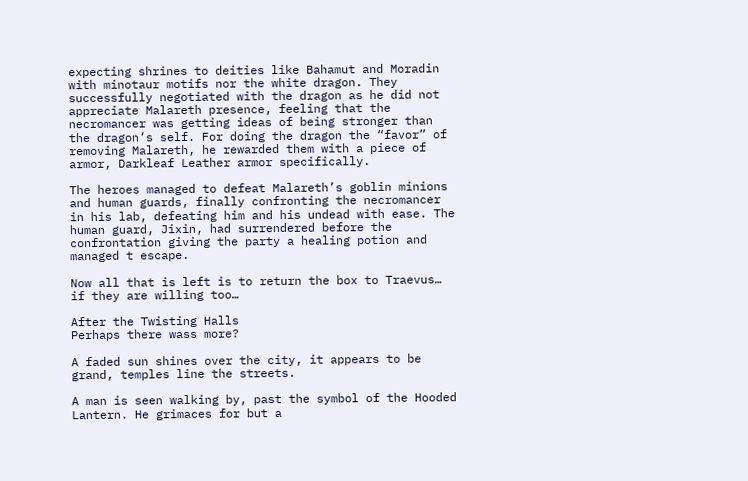expecting shrines to deities like Bahamut and Moradin with minotaur motifs nor the white dragon. They successfully negotiated with the dragon as he did not appreciate Malareth presence, feeling that the necromancer was getting ideas of being stronger than the dragon’s self. For doing the dragon the “favor” of removing Malareth, he rewarded them with a piece of armor, Darkleaf Leather armor specifically.

The heroes managed to defeat Malareth’s goblin minions and human guards, finally confronting the necromancer in his lab, defeating him and his undead with ease. The human guard, Jixin, had surrendered before the confrontation giving the party a healing potion and managed t escape.

Now all that is left is to return the box to Traevus… if they are willing too…

After the Twisting Halls
Perhaps there wass more?

A faded sun shines over the city, it appears to be grand, temples line the streets.

A man is seen walking by, past the symbol of the Hooded Lantern. He grimaces for but a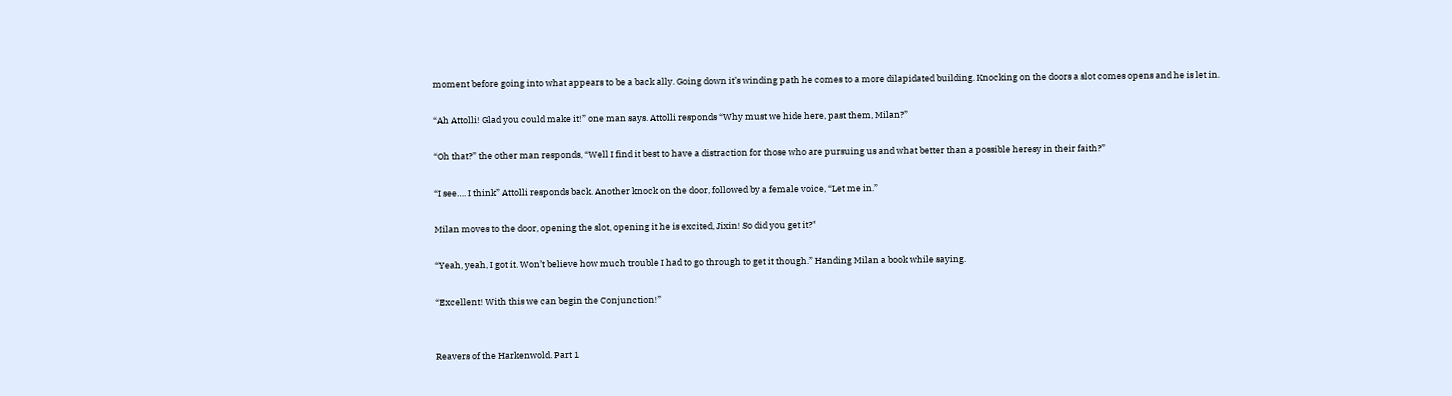moment before going into what appears to be a back ally. Going down it’s winding path he comes to a more dilapidated building. Knocking on the doors a slot comes opens and he is let in.

“Ah Attolli! Glad you could make it!” one man says. Attolli responds “Why must we hide here, past them, Milan?”

“Oh that?” the other man responds, “Well I find it best to have a distraction for those who are pursuing us and what better than a possible heresy in their faith?”

“I see…. I think” Attolli responds back. Another knock on the door, followed by a female voice, “Let me in.”

Milan moves to the door, opening the slot, opening it he is excited, Jixin! So did you get it?"

“Yeah, yeah, I got it. Won’t believe how much trouble I had to go through to get it though.” Handing Milan a book while saying.

“Excellent! With this we can begin the Conjunction!”


Reavers of the Harkenwold. Part 1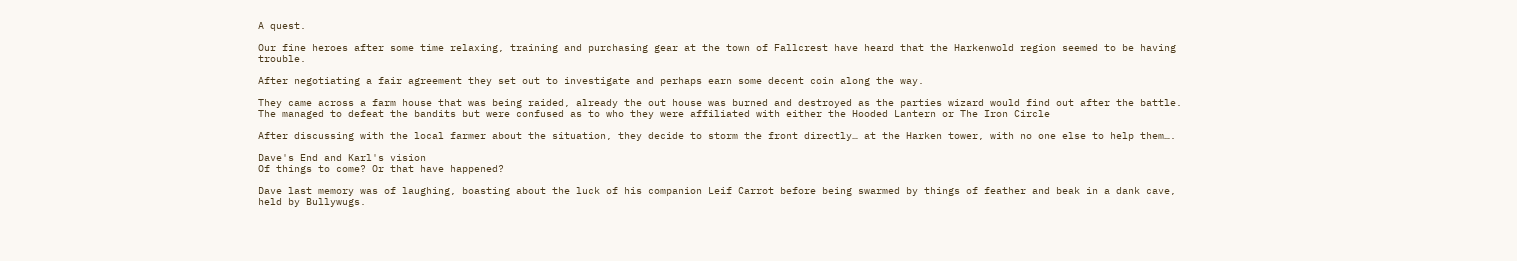A quest.

Our fine heroes after some time relaxing, training and purchasing gear at the town of Fallcrest have heard that the Harkenwold region seemed to be having trouble.

After negotiating a fair agreement they set out to investigate and perhaps earn some decent coin along the way.

They came across a farm house that was being raided, already the out house was burned and destroyed as the parties wizard would find out after the battle. The managed to defeat the bandits but were confused as to who they were affiliated with either the Hooded Lantern or The Iron Circle

After discussing with the local farmer about the situation, they decide to storm the front directly… at the Harken tower, with no one else to help them….

Dave's End and Karl's vision
Of things to come? Or that have happened?

Dave last memory was of laughing, boasting about the luck of his companion Leif Carrot before being swarmed by things of feather and beak in a dank cave, held by Bullywugs.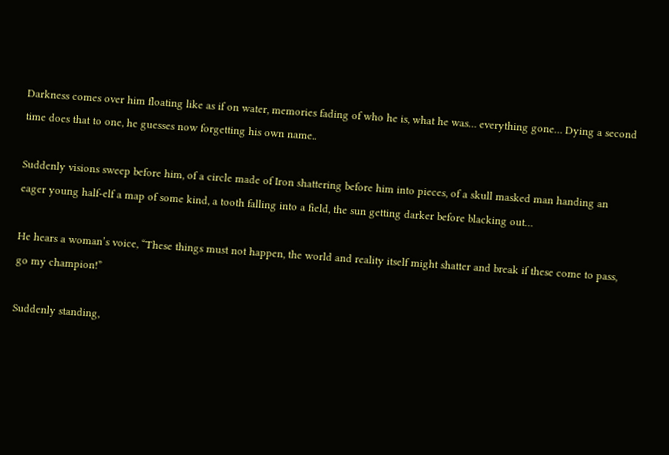Darkness comes over him floating like as if on water, memories fading of who he is, what he was… everything gone… Dying a second time does that to one, he guesses now forgetting his own name..

Suddenly visions sweep before him, of a circle made of Iron shattering before him into pieces, of a skull masked man handing an eager young half-elf a map of some kind, a tooth falling into a field, the sun getting darker before blacking out…

He hears a woman’s voice, “These things must not happen, the world and reality itself might shatter and break if these come to pass, go my champion!”

Suddenly standing,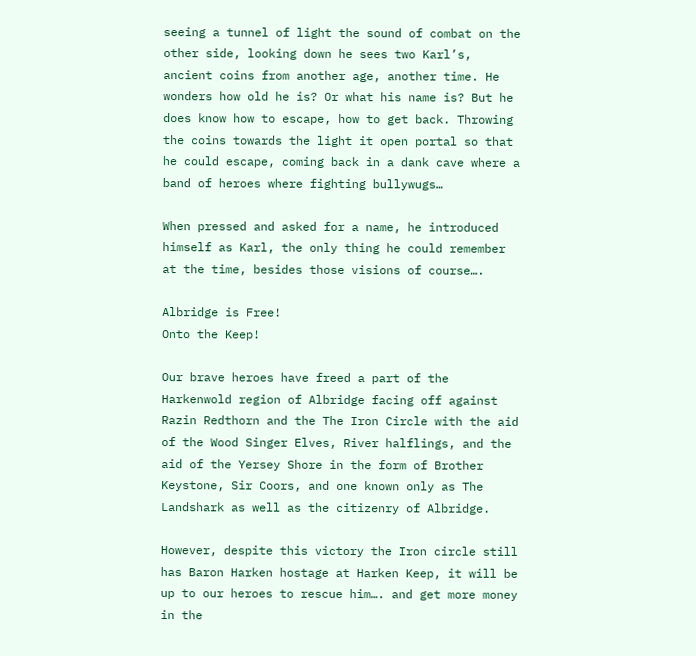seeing a tunnel of light the sound of combat on the other side, looking down he sees two Karl’s, ancient coins from another age, another time. He wonders how old he is? Or what his name is? But he does know how to escape, how to get back. Throwing the coins towards the light it open portal so that he could escape, coming back in a dank cave where a band of heroes where fighting bullywugs…

When pressed and asked for a name, he introduced himself as Karl, the only thing he could remember at the time, besides those visions of course….

Albridge is Free!
Onto the Keep!

Our brave heroes have freed a part of the Harkenwold region of Albridge facing off against Razin Redthorn and the The Iron Circle with the aid of the Wood Singer Elves, River halflings, and the aid of the Yersey Shore in the form of Brother Keystone, Sir Coors, and one known only as The Landshark as well as the citizenry of Albridge.

However, despite this victory the Iron circle still has Baron Harken hostage at Harken Keep, it will be up to our heroes to rescue him…. and get more money in the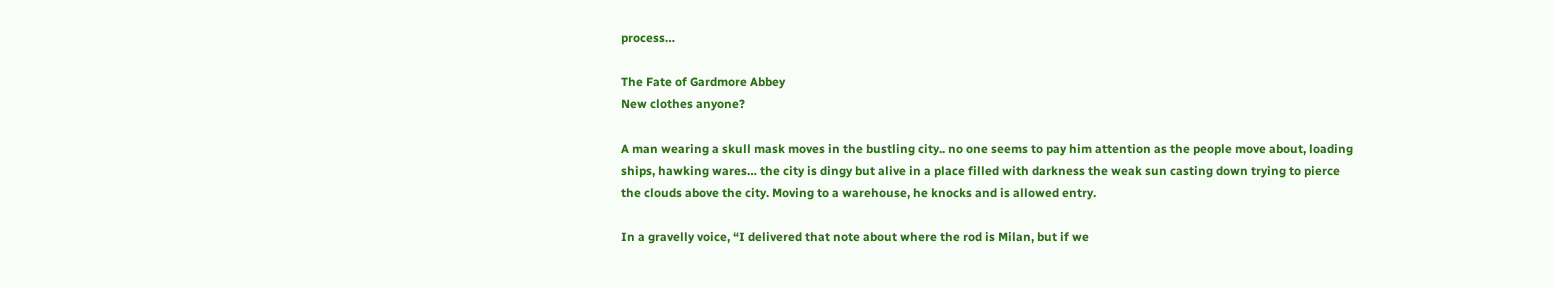process…

The Fate of Gardmore Abbey
New clothes anyone?

A man wearing a skull mask moves in the bustling city.. no one seems to pay him attention as the people move about, loading ships, hawking wares… the city is dingy but alive in a place filled with darkness the weak sun casting down trying to pierce the clouds above the city. Moving to a warehouse, he knocks and is allowed entry.

In a gravelly voice, “I delivered that note about where the rod is Milan, but if we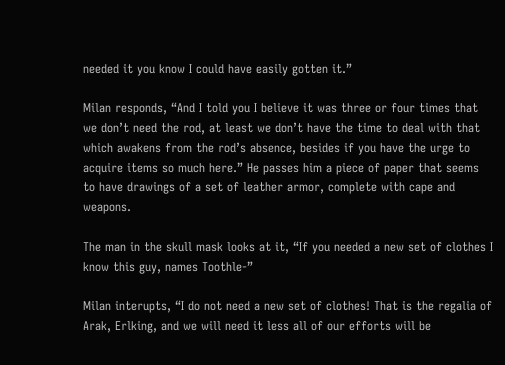needed it you know I could have easily gotten it.”

Milan responds, “And I told you I believe it was three or four times that we don’t need the rod, at least we don’t have the time to deal with that which awakens from the rod’s absence, besides if you have the urge to acquire items so much here.” He passes him a piece of paper that seems to have drawings of a set of leather armor, complete with cape and weapons.

The man in the skull mask looks at it, “If you needed a new set of clothes I know this guy, names Toothle-”

Milan interupts, “I do not need a new set of clothes! That is the regalia of Arak, Erlking, and we will need it less all of our efforts will be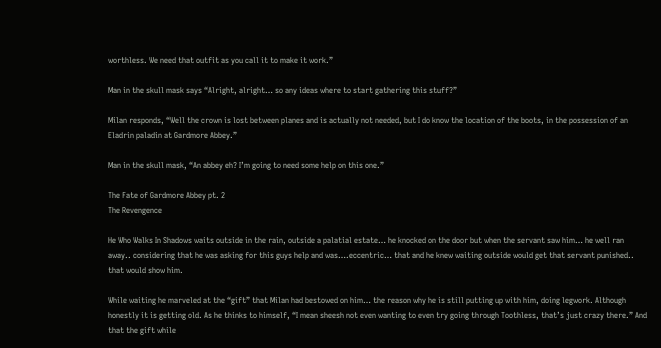worthless. We need that outfit as you call it to make it work.”

Man in the skull mask says “Alright, alright… so any ideas where to start gathering this stuff?”

Milan responds, “Well the crown is lost between planes and is actually not needed, but I do know the location of the boots, in the possession of an Eladrin paladin at Gardmore Abbey.”

Man in the skull mask, “An abbey eh? I’m going to need some help on this one.”

The Fate of Gardmore Abbey pt. 2
The Revengence

He Who Walks In Shadows waits outside in the rain, outside a palatial estate… he knocked on the door but when the servant saw him… he well ran away.. considering that he was asking for this guys help and was….eccentric… that and he knew waiting outside would get that servant punished.. that would show him.

While waiting he marveled at the “gift” that Milan had bestowed on him… the reason why he is still putting up with him, doing legwork. Although honestly it is getting old. As he thinks to himself, “I mean sheesh not even wanting to even try going through Toothless, that’s just crazy there.” And that the gift while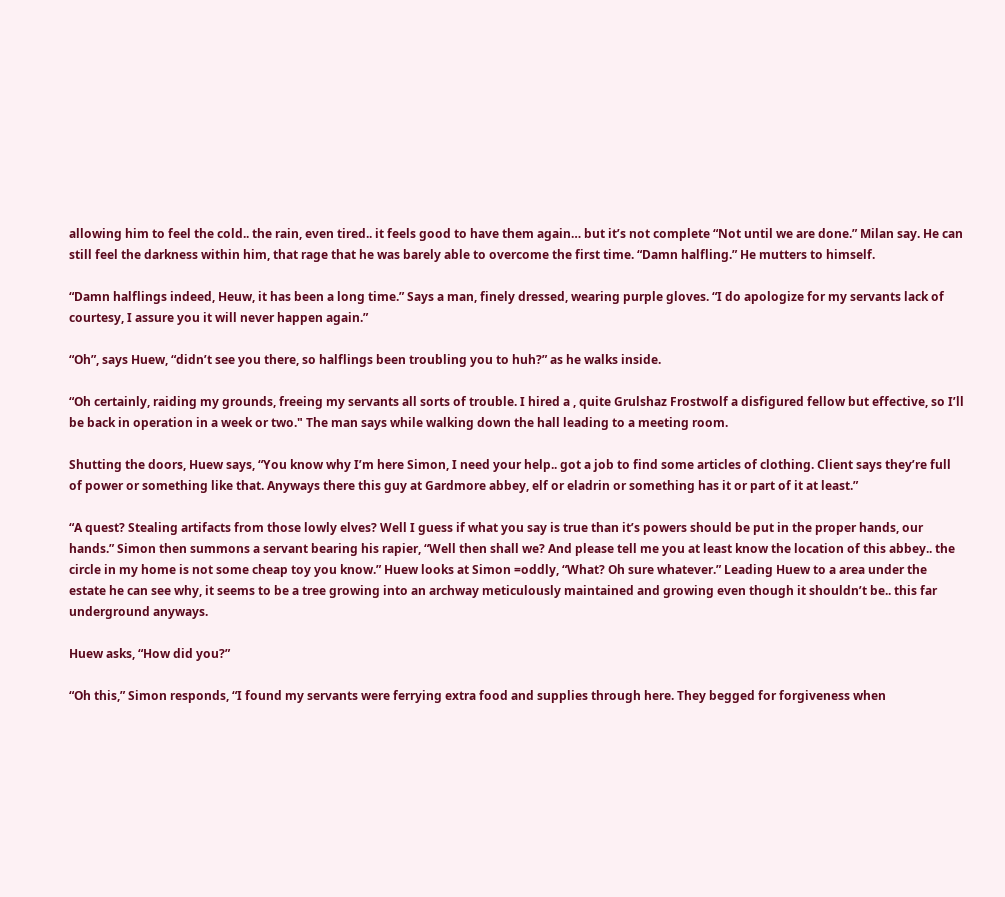allowing him to feel the cold.. the rain, even tired.. it feels good to have them again… but it’s not complete “Not until we are done.” Milan say. He can still feel the darkness within him, that rage that he was barely able to overcome the first time. “Damn halfling.” He mutters to himself.

“Damn halflings indeed, Heuw, it has been a long time.” Says a man, finely dressed, wearing purple gloves. “I do apologize for my servants lack of courtesy, I assure you it will never happen again.”

“Oh”, says Huew, “didn’t see you there, so halflings been troubling you to huh?” as he walks inside.

“Oh certainly, raiding my grounds, freeing my servants all sorts of trouble. I hired a , quite Grulshaz Frostwolf a disfigured fellow but effective, so I’ll be back in operation in a week or two." The man says while walking down the hall leading to a meeting room.

Shutting the doors, Huew says, “You know why I’m here Simon, I need your help.. got a job to find some articles of clothing. Client says they’re full of power or something like that. Anyways there this guy at Gardmore abbey, elf or eladrin or something has it or part of it at least.”

“A quest? Stealing artifacts from those lowly elves? Well I guess if what you say is true than it’s powers should be put in the proper hands, our hands.” Simon then summons a servant bearing his rapier, “Well then shall we? And please tell me you at least know the location of this abbey.. the circle in my home is not some cheap toy you know.” Huew looks at Simon =oddly, “What? Oh sure whatever.” Leading Huew to a area under the estate he can see why, it seems to be a tree growing into an archway meticulously maintained and growing even though it shouldn’t be.. this far underground anyways.

Huew asks, “How did you?”

“Oh this,” Simon responds, “I found my servants were ferrying extra food and supplies through here. They begged for forgiveness when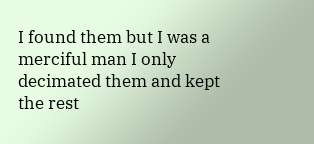I found them but I was a merciful man I only decimated them and kept the rest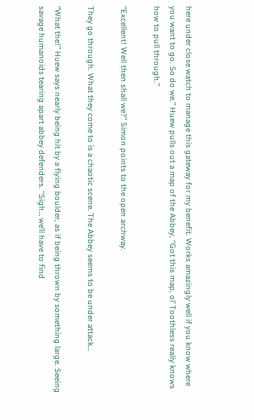here under close watch to manage this gateway for my benefit. Works amazingly well if you know where you want to go. So do we.” Huew pulls out a map of the Abbey, “Got this map, ol’ Toothless really knows how to pull through.”

“Excellent! Well then shall we?” Simon points to the open archway.

They go through. What they come to is a chaotic scene. The Abbey seems to be under attack…

“What the!” Huew says nearly being hit by a flying boulder, as if being thrown by something large. Seeing savage humanoids tearing apart abbey defenders. “Sigh… we’ll have to find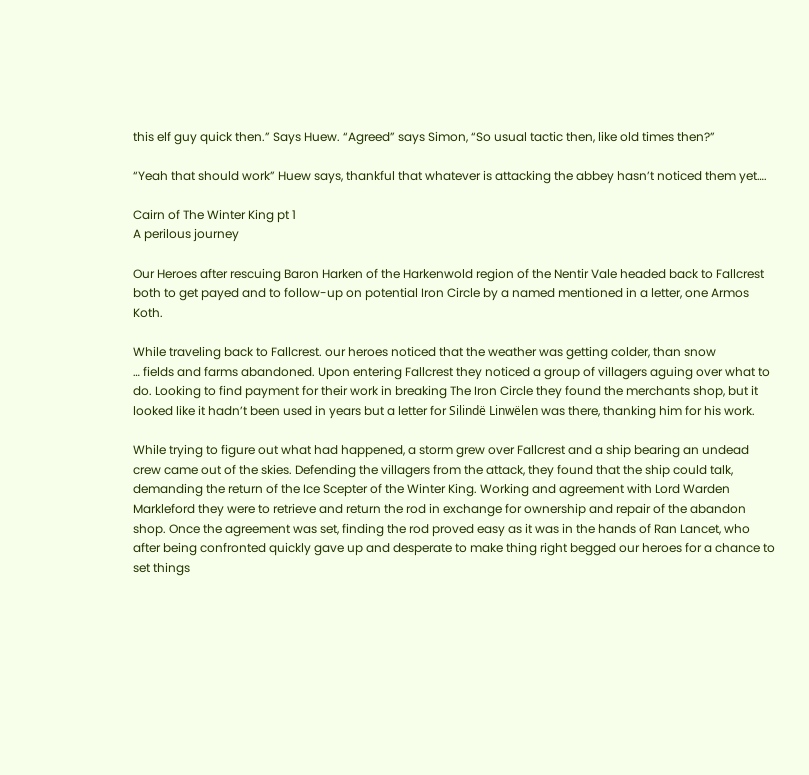this elf guy quick then.” Says Huew. “Agreed” says Simon, “So usual tactic then, like old times then?”

“Yeah that should work” Huew says, thankful that whatever is attacking the abbey hasn’t noticed them yet….

Cairn of The Winter King pt 1
A perilous journey

Our Heroes after rescuing Baron Harken of the Harkenwold region of the Nentir Vale headed back to Fallcrest both to get payed and to follow-up on potential Iron Circle by a named mentioned in a letter, one Armos Koth.

While traveling back to Fallcrest. our heroes noticed that the weather was getting colder, than snow
… fields and farms abandoned. Upon entering Fallcrest they noticed a group of villagers aguing over what to do. Looking to find payment for their work in breaking The Iron Circle they found the merchants shop, but it looked like it hadn’t been used in years but a letter for Silindë Linwëlen was there, thanking him for his work.

While trying to figure out what had happened, a storm grew over Fallcrest and a ship bearing an undead crew came out of the skies. Defending the villagers from the attack, they found that the ship could talk, demanding the return of the Ice Scepter of the Winter King. Working and agreement with Lord Warden Markleford they were to retrieve and return the rod in exchange for ownership and repair of the abandon shop. Once the agreement was set, finding the rod proved easy as it was in the hands of Ran Lancet, who after being confronted quickly gave up and desperate to make thing right begged our heroes for a chance to set things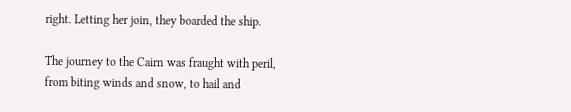right. Letting her join, they boarded the ship.

The journey to the Cairn was fraught with peril, from biting winds and snow, to hail and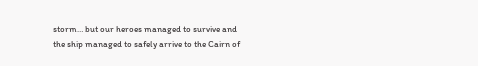storm… but our heroes managed to survive and the ship managed to safely arrive to the Cairn of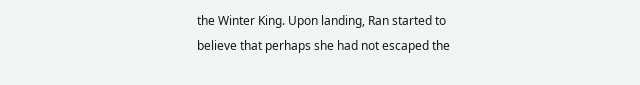the Winter King. Upon landing, Ran started to believe that perhaps she had not escaped the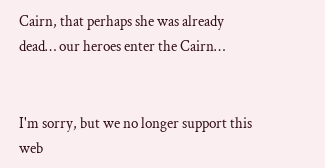Cairn, that perhaps she was already dead… our heroes enter the Cairn…


I'm sorry, but we no longer support this web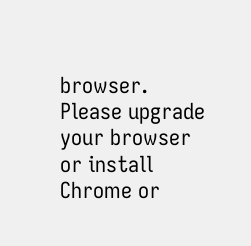browser. Please upgrade your browser or install Chrome or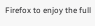Firefox to enjoy the full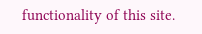functionality of this site.